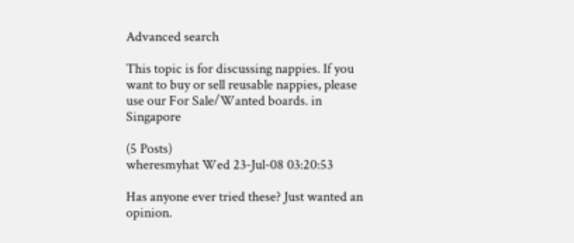Advanced search

This topic is for discussing nappies. If you want to buy or sell reusable nappies, please use our For Sale/Wanted boards. in Singapore

(5 Posts)
wheresmyhat Wed 23-Jul-08 03:20:53

Has anyone ever tried these? Just wanted an opinion.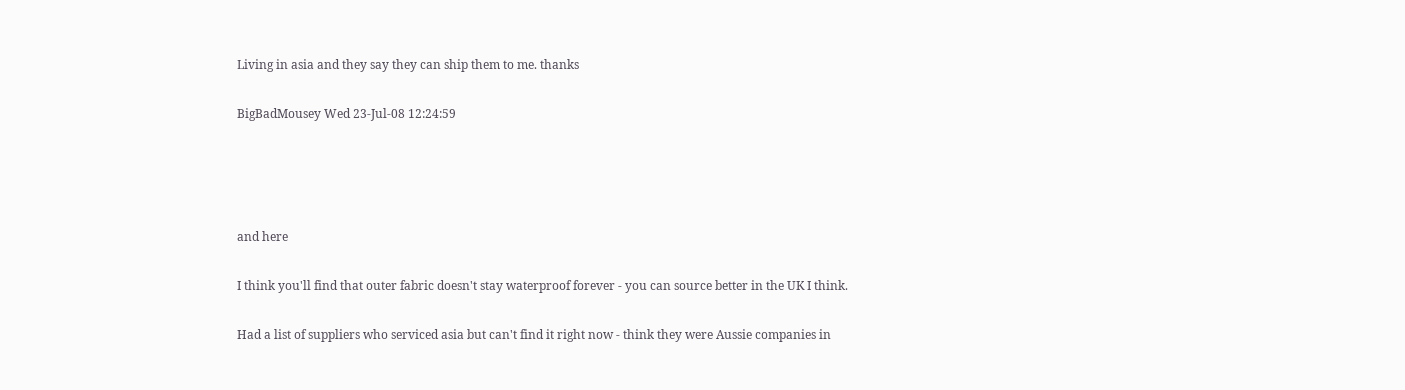Living in asia and they say they can ship them to me. thanks

BigBadMousey Wed 23-Jul-08 12:24:59




and here

I think you'll find that outer fabric doesn't stay waterproof forever - you can source better in the UK I think.

Had a list of suppliers who serviced asia but can't find it right now - think they were Aussie companies in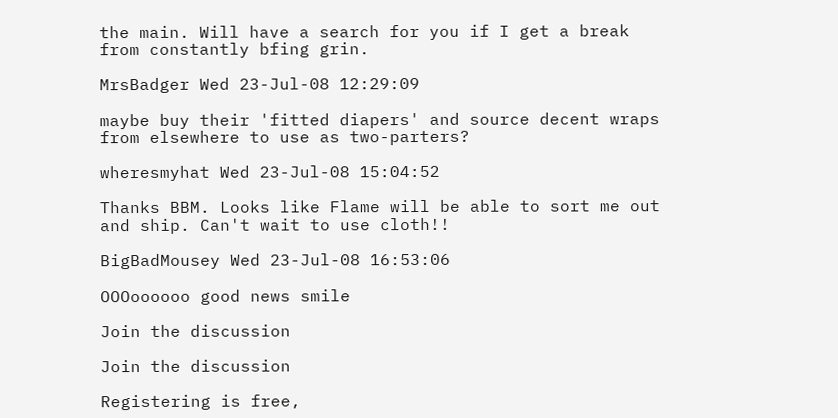the main. Will have a search for you if I get a break from constantly bfing grin.

MrsBadger Wed 23-Jul-08 12:29:09

maybe buy their 'fitted diapers' and source decent wraps from elsewhere to use as two-parters?

wheresmyhat Wed 23-Jul-08 15:04:52

Thanks BBM. Looks like Flame will be able to sort me out and ship. Can't wait to use cloth!!

BigBadMousey Wed 23-Jul-08 16:53:06

OOOoooooo good news smile

Join the discussion

Join the discussion

Registering is free,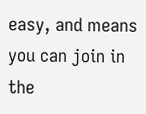easy, and means you can join in the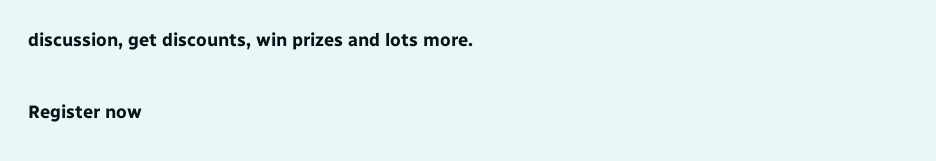discussion, get discounts, win prizes and lots more.

Register now